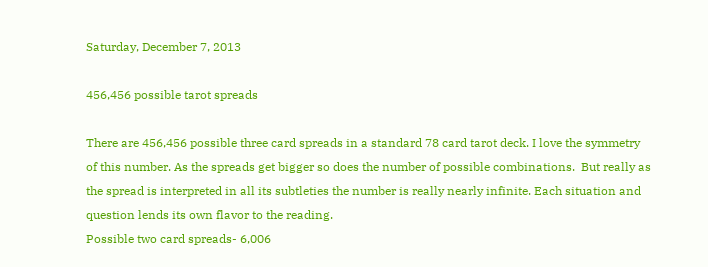Saturday, December 7, 2013

456,456 possible tarot spreads

There are 456,456 possible three card spreads in a standard 78 card tarot deck. I love the symmetry of this number. As the spreads get bigger so does the number of possible combinations.  But really as the spread is interpreted in all its subtleties the number is really nearly infinite. Each situation and question lends its own flavor to the reading.
Possible two card spreads- 6,006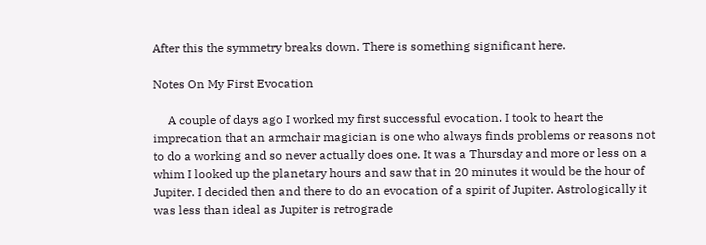After this the symmetry breaks down. There is something significant here.

Notes On My First Evocation

     A couple of days ago I worked my first successful evocation. I took to heart the imprecation that an armchair magician is one who always finds problems or reasons not to do a working and so never actually does one. It was a Thursday and more or less on a whim I looked up the planetary hours and saw that in 20 minutes it would be the hour of Jupiter. I decided then and there to do an evocation of a spirit of Jupiter. Astrologically it was less than ideal as Jupiter is retrograde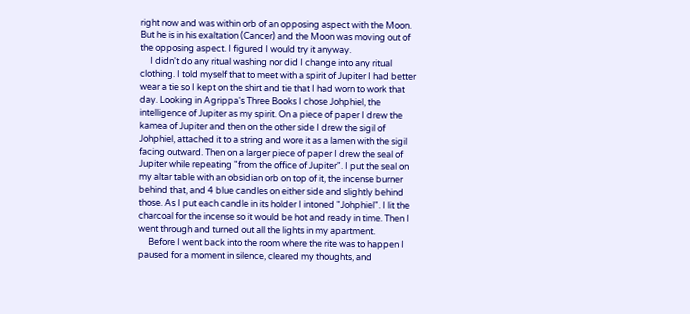right now and was within orb of an opposing aspect with the Moon. But he is in his exaltation (Cancer) and the Moon was moving out of the opposing aspect. I figured I would try it anyway.
     I didn't do any ritual washing nor did I change into any ritual clothing. I told myself that to meet with a spirit of Jupiter I had better wear a tie so I kept on the shirt and tie that I had worn to work that day. Looking in Agrippa's Three Books I chose Johphiel, the intelligence of Jupiter as my spirit. On a piece of paper I drew the kamea of Jupiter and then on the other side I drew the sigil of Johphiel, attached it to a string and wore it as a lamen with the sigil facing outward. Then on a larger piece of paper I drew the seal of Jupiter while repeating "from the office of Jupiter". I put the seal on my altar table with an obsidian orb on top of it, the incense burner behind that, and 4 blue candles on either side and slightly behind those. As I put each candle in its holder I intoned "Johphiel". I lit the charcoal for the incense so it would be hot and ready in time. Then I went through and turned out all the lights in my apartment.
     Before I went back into the room where the rite was to happen I paused for a moment in silence, cleared my thoughts, and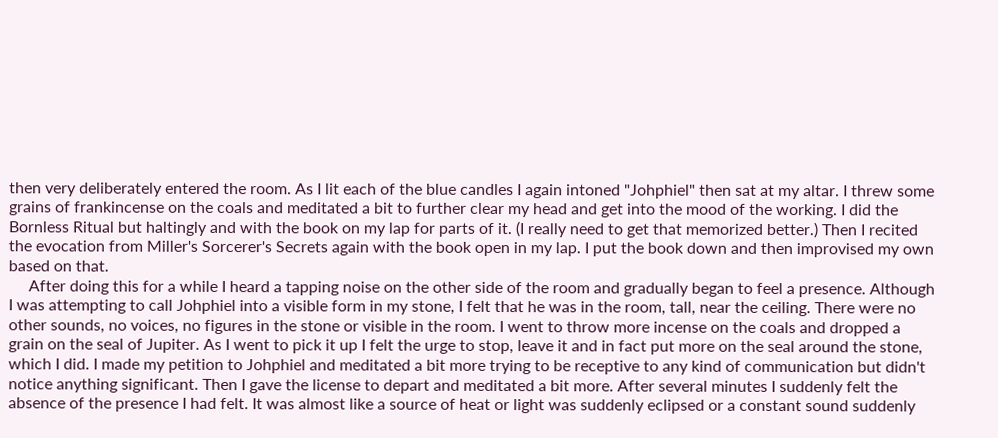then very deliberately entered the room. As I lit each of the blue candles I again intoned "Johphiel" then sat at my altar. I threw some grains of frankincense on the coals and meditated a bit to further clear my head and get into the mood of the working. I did the Bornless Ritual but haltingly and with the book on my lap for parts of it. (I really need to get that memorized better.) Then I recited the evocation from Miller's Sorcerer's Secrets again with the book open in my lap. I put the book down and then improvised my own based on that.
     After doing this for a while I heard a tapping noise on the other side of the room and gradually began to feel a presence. Although I was attempting to call Johphiel into a visible form in my stone, I felt that he was in the room, tall, near the ceiling. There were no other sounds, no voices, no figures in the stone or visible in the room. I went to throw more incense on the coals and dropped a grain on the seal of Jupiter. As I went to pick it up I felt the urge to stop, leave it and in fact put more on the seal around the stone, which I did. I made my petition to Johphiel and meditated a bit more trying to be receptive to any kind of communication but didn't notice anything significant. Then I gave the license to depart and meditated a bit more. After several minutes I suddenly felt the absence of the presence I had felt. It was almost like a source of heat or light was suddenly eclipsed or a constant sound suddenly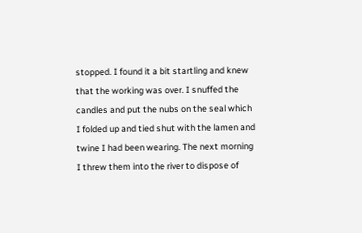stopped. I found it a bit startling and knew that the working was over. I snuffed the candles and put the nubs on the seal which I folded up and tied shut with the lamen and twine I had been wearing. The next morning I threw them into the river to dispose of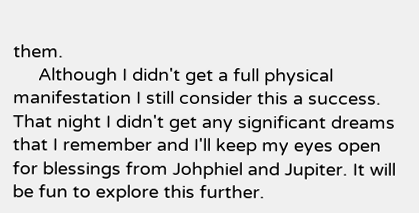them.
     Although I didn't get a full physical manifestation I still consider this a success. That night I didn't get any significant dreams that I remember and I'll keep my eyes open for blessings from Johphiel and Jupiter. It will be fun to explore this further.